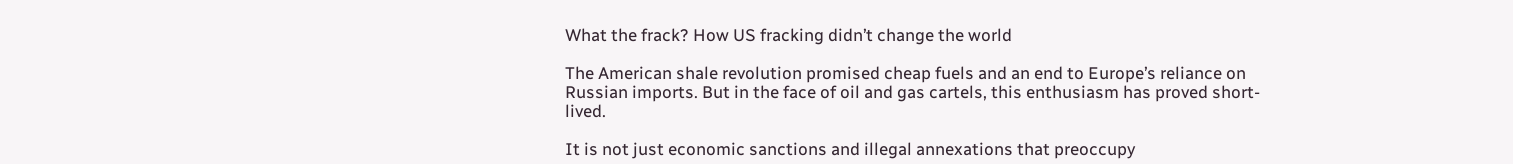What the frack? How US fracking didn’t change the world

The American shale revolution promised cheap fuels and an end to Europe’s reliance on Russian imports. But in the face of oil and gas cartels, this enthusiasm has proved short-lived.

It is not just economic sanctions and illegal annexations that preoccupy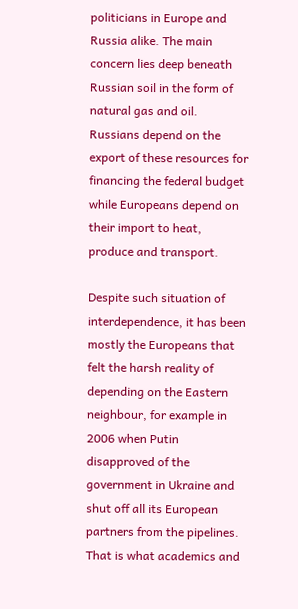politicians in Europe and Russia alike. The main concern lies deep beneath Russian soil in the form of natural gas and oil. Russians depend on the export of these resources for financing the federal budget while Europeans depend on their import to heat, produce and transport.

Despite such situation of interdependence, it has been mostly the Europeans that felt the harsh reality of depending on the Eastern neighbour, for example in 2006 when Putin disapproved of the government in Ukraine and shut off all its European partners from the pipelines. That is what academics and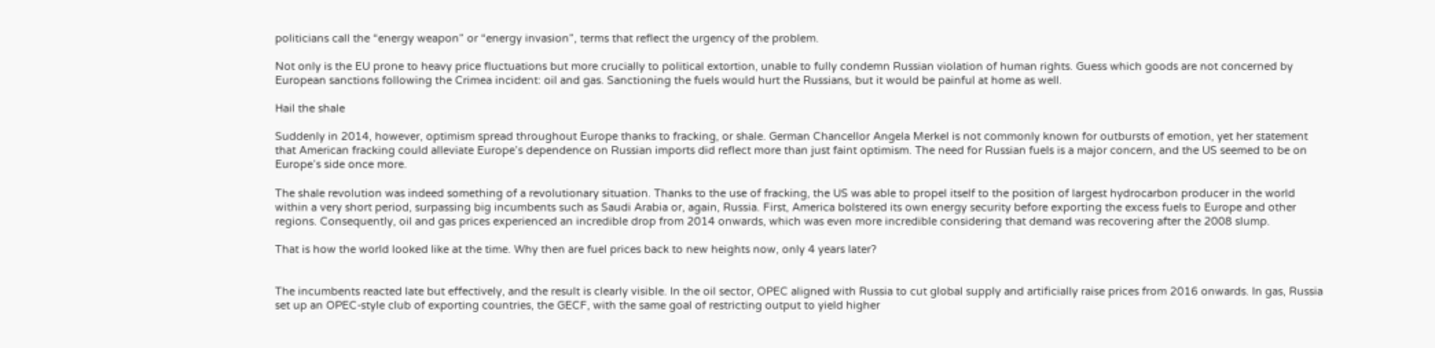politicians call the “energy weapon” or “energy invasion”, terms that reflect the urgency of the problem.

Not only is the EU prone to heavy price fluctuations but more crucially to political extortion, unable to fully condemn Russian violation of human rights. Guess which goods are not concerned by European sanctions following the Crimea incident: oil and gas. Sanctioning the fuels would hurt the Russians, but it would be painful at home as well.

Hail the shale

Suddenly in 2014, however, optimism spread throughout Europe thanks to fracking, or shale. German Chancellor Angela Merkel is not commonly known for outbursts of emotion, yet her statement that American fracking could alleviate Europe’s dependence on Russian imports did reflect more than just faint optimism. The need for Russian fuels is a major concern, and the US seemed to be on Europe’s side once more.

The shale revolution was indeed something of a revolutionary situation. Thanks to the use of fracking, the US was able to propel itself to the position of largest hydrocarbon producer in the world within a very short period, surpassing big incumbents such as Saudi Arabia or, again, Russia. First, America bolstered its own energy security before exporting the excess fuels to Europe and other regions. Consequently, oil and gas prices experienced an incredible drop from 2014 onwards, which was even more incredible considering that demand was recovering after the 2008 slump.

That is how the world looked like at the time. Why then are fuel prices back to new heights now, only 4 years later?


The incumbents reacted late but effectively, and the result is clearly visible. In the oil sector, OPEC aligned with Russia to cut global supply and artificially raise prices from 2016 onwards. In gas, Russia set up an OPEC-style club of exporting countries, the GECF, with the same goal of restricting output to yield higher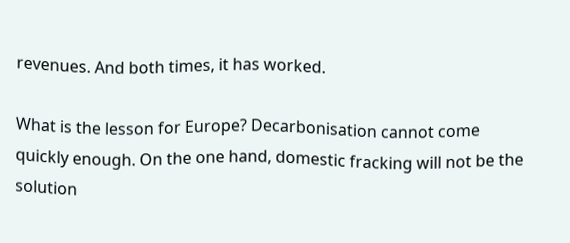revenues. And both times, it has worked.

What is the lesson for Europe? Decarbonisation cannot come quickly enough. On the one hand, domestic fracking will not be the solution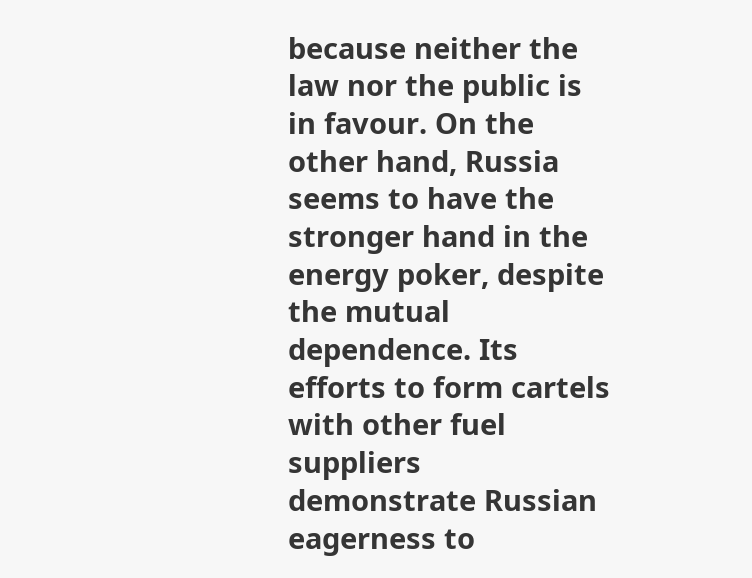because neither the law nor the public is in favour. On the other hand, Russia seems to have the stronger hand in the energy poker, despite the mutual dependence. Its efforts to form cartels with other fuel suppliers demonstrate Russian eagerness to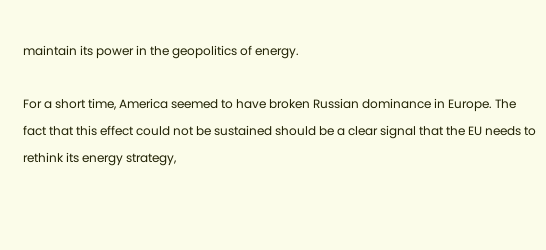maintain its power in the geopolitics of energy.

For a short time, America seemed to have broken Russian dominance in Europe. The fact that this effect could not be sustained should be a clear signal that the EU needs to rethink its energy strategy,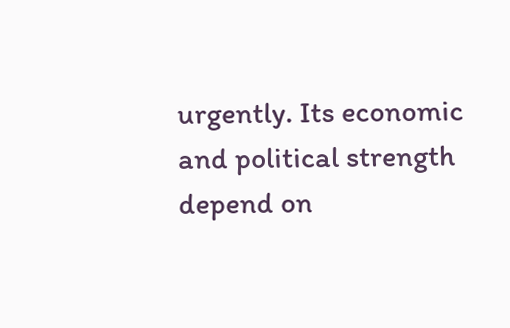urgently. Its economic and political strength depend on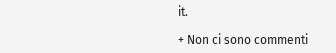it.

+ Non ci sono commenti